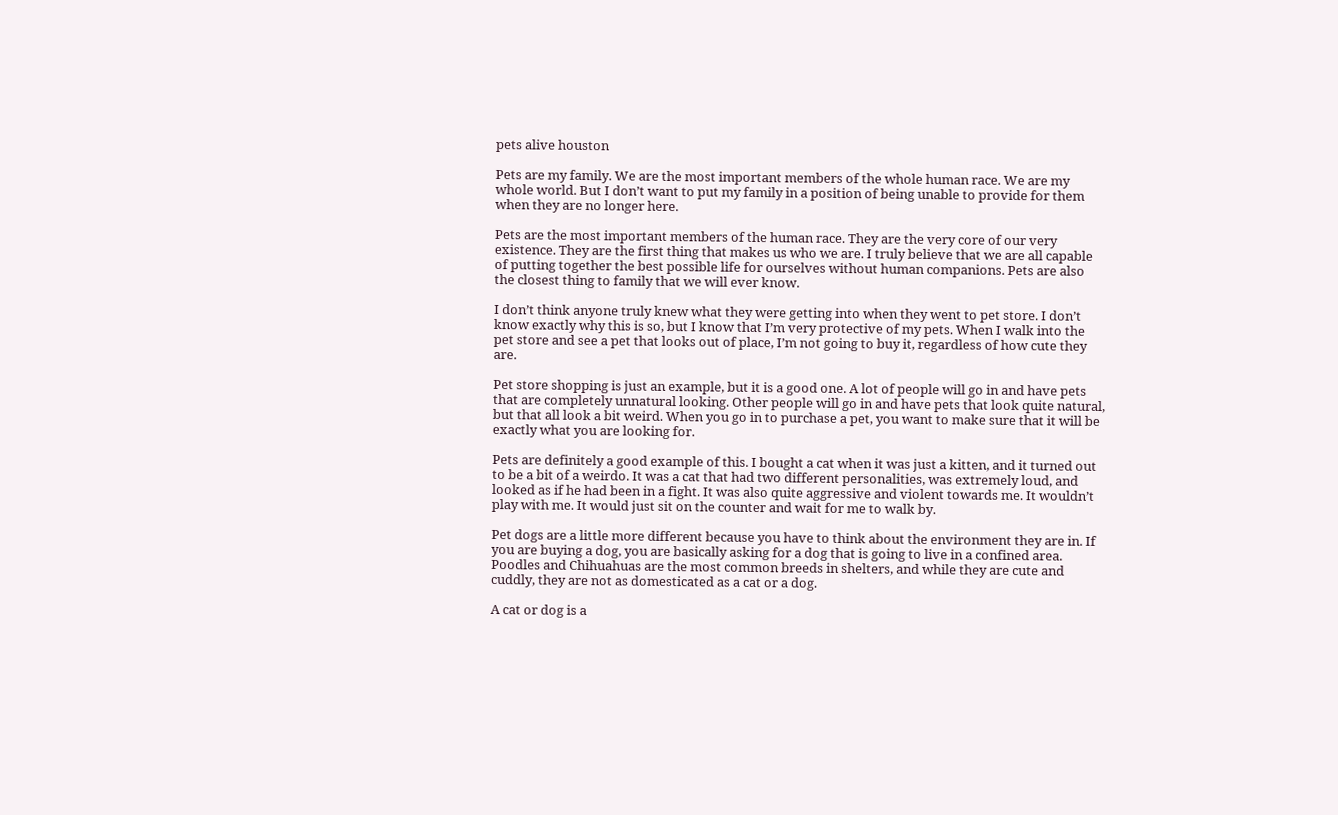pets alive houston

Pets are my family. We are the most important members of the whole human race. We are my whole world. But I don’t want to put my family in a position of being unable to provide for them when they are no longer here.

Pets are the most important members of the human race. They are the very core of our very existence. They are the first thing that makes us who we are. I truly believe that we are all capable of putting together the best possible life for ourselves without human companions. Pets are also the closest thing to family that we will ever know.

I don’t think anyone truly knew what they were getting into when they went to pet store. I don’t know exactly why this is so, but I know that I’m very protective of my pets. When I walk into the pet store and see a pet that looks out of place, I’m not going to buy it, regardless of how cute they are.

Pet store shopping is just an example, but it is a good one. A lot of people will go in and have pets that are completely unnatural looking. Other people will go in and have pets that look quite natural, but that all look a bit weird. When you go in to purchase a pet, you want to make sure that it will be exactly what you are looking for.

Pets are definitely a good example of this. I bought a cat when it was just a kitten, and it turned out to be a bit of a weirdo. It was a cat that had two different personalities, was extremely loud, and looked as if he had been in a fight. It was also quite aggressive and violent towards me. It wouldn’t play with me. It would just sit on the counter and wait for me to walk by.

Pet dogs are a little more different because you have to think about the environment they are in. If you are buying a dog, you are basically asking for a dog that is going to live in a confined area. Poodles and Chihuahuas are the most common breeds in shelters, and while they are cute and cuddly, they are not as domesticated as a cat or a dog.

A cat or dog is a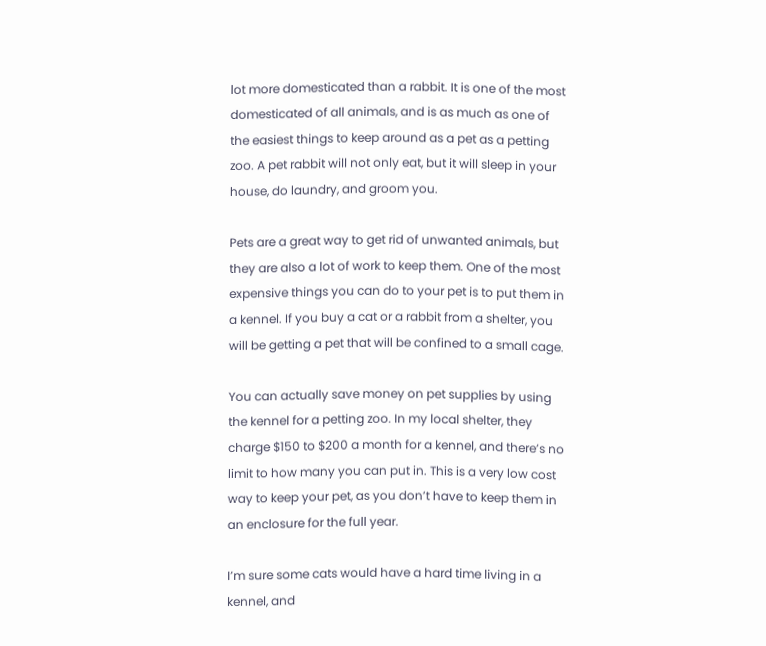lot more domesticated than a rabbit. It is one of the most domesticated of all animals, and is as much as one of the easiest things to keep around as a pet as a petting zoo. A pet rabbit will not only eat, but it will sleep in your house, do laundry, and groom you.

Pets are a great way to get rid of unwanted animals, but they are also a lot of work to keep them. One of the most expensive things you can do to your pet is to put them in a kennel. If you buy a cat or a rabbit from a shelter, you will be getting a pet that will be confined to a small cage.

You can actually save money on pet supplies by using the kennel for a petting zoo. In my local shelter, they charge $150 to $200 a month for a kennel, and there’s no limit to how many you can put in. This is a very low cost way to keep your pet, as you don’t have to keep them in an enclosure for the full year.

I’m sure some cats would have a hard time living in a kennel, and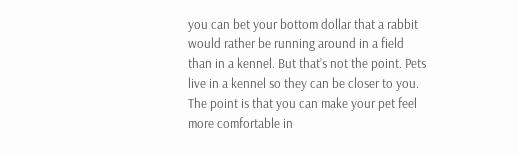you can bet your bottom dollar that a rabbit would rather be running around in a field than in a kennel. But that’s not the point. Pets live in a kennel so they can be closer to you. The point is that you can make your pet feel more comfortable in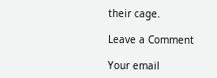their cage.

Leave a Comment

Your email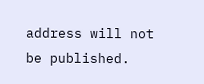address will not be published.